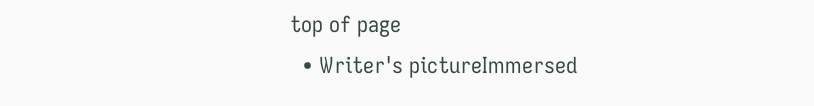top of page
  • Writer's pictureImmersed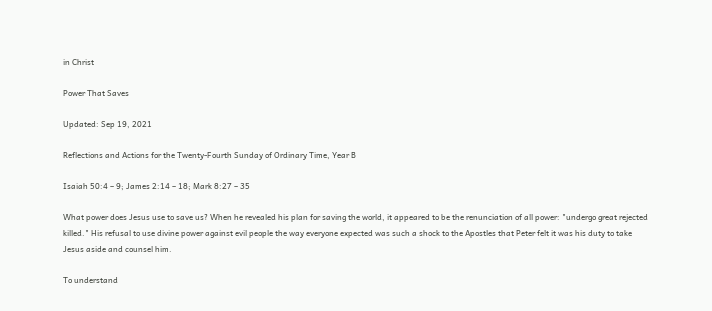in Christ

Power That Saves

Updated: Sep 19, 2021

Reflections and Actions for the Twenty-Fourth Sunday of Ordinary Time, Year B

Isaiah 50:4 – 9; James 2:14 – 18; Mark 8:27 – 35

What power does Jesus use to save us? When he revealed his plan for saving the world, it appeared to be the renunciation of all power: "undergo great rejected killed." His refusal to use divine power against evil people the way everyone expected was such a shock to the Apostles that Peter felt it was his duty to take Jesus aside and counsel him.

To understand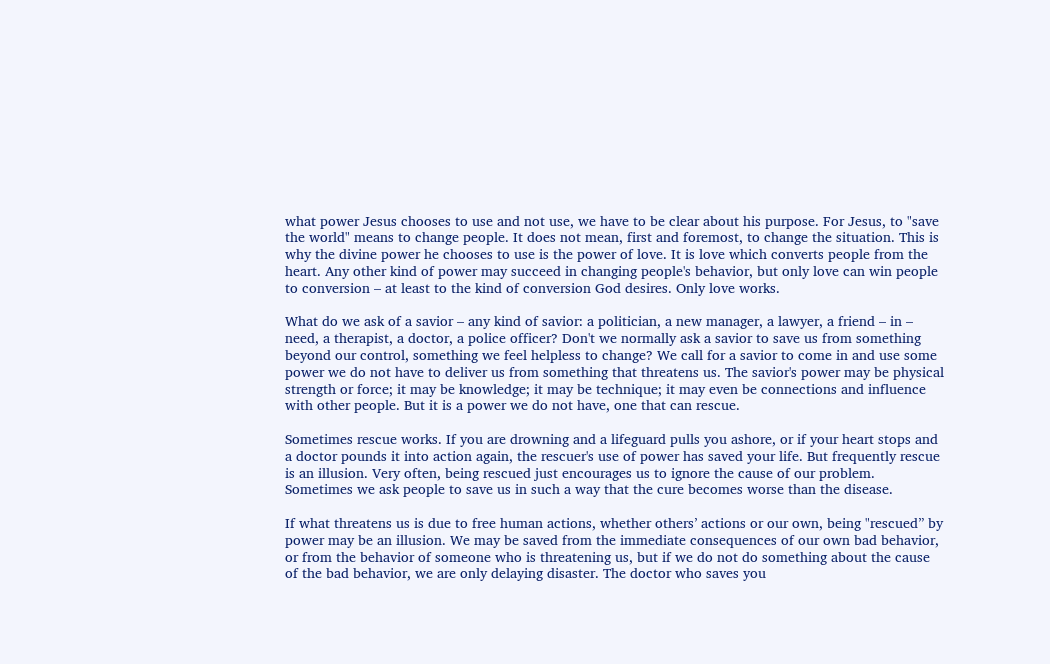what power Jesus chooses to use and not use, we have to be clear about his purpose. For Jesus, to "save the world" means to change people. It does not mean, first and foremost, to change the situation. This is why the divine power he chooses to use is the power of love. It is love which converts people from the heart. Any other kind of power may succeed in changing people's behavior, but only love can win people to conversion – at least to the kind of conversion God desires. Only love works.

What do we ask of a savior – any kind of savior: a politician, a new manager, a lawyer, a friend – in – need, a therapist, a doctor, a police officer? Don't we normally ask a savior to save us from something beyond our control, something we feel helpless to change? We call for a savior to come in and use some power we do not have to deliver us from something that threatens us. The savior's power may be physical strength or force; it may be knowledge; it may be technique; it may even be connections and influence with other people. But it is a power we do not have, one that can rescue.

Sometimes rescue works. If you are drowning and a lifeguard pulls you ashore, or if your heart stops and a doctor pounds it into action again, the rescuer's use of power has saved your life. But frequently rescue is an illusion. Very often, being rescued just encourages us to ignore the cause of our problem. Sometimes we ask people to save us in such a way that the cure becomes worse than the disease.

If what threatens us is due to free human actions, whether others’ actions or our own, being "rescued” by power may be an illusion. We may be saved from the immediate consequences of our own bad behavior, or from the behavior of someone who is threatening us, but if we do not do something about the cause of the bad behavior, we are only delaying disaster. The doctor who saves you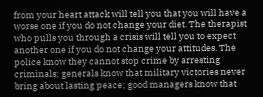from your heart attack will tell you that you will have a worse one if you do not change your diet. The therapist who pulls you through a crisis will tell you to expect another one if you do not change your attitudes. The police know they cannot stop crime by arresting criminals; generals know that military victories never bring about lasting peace; good managers know that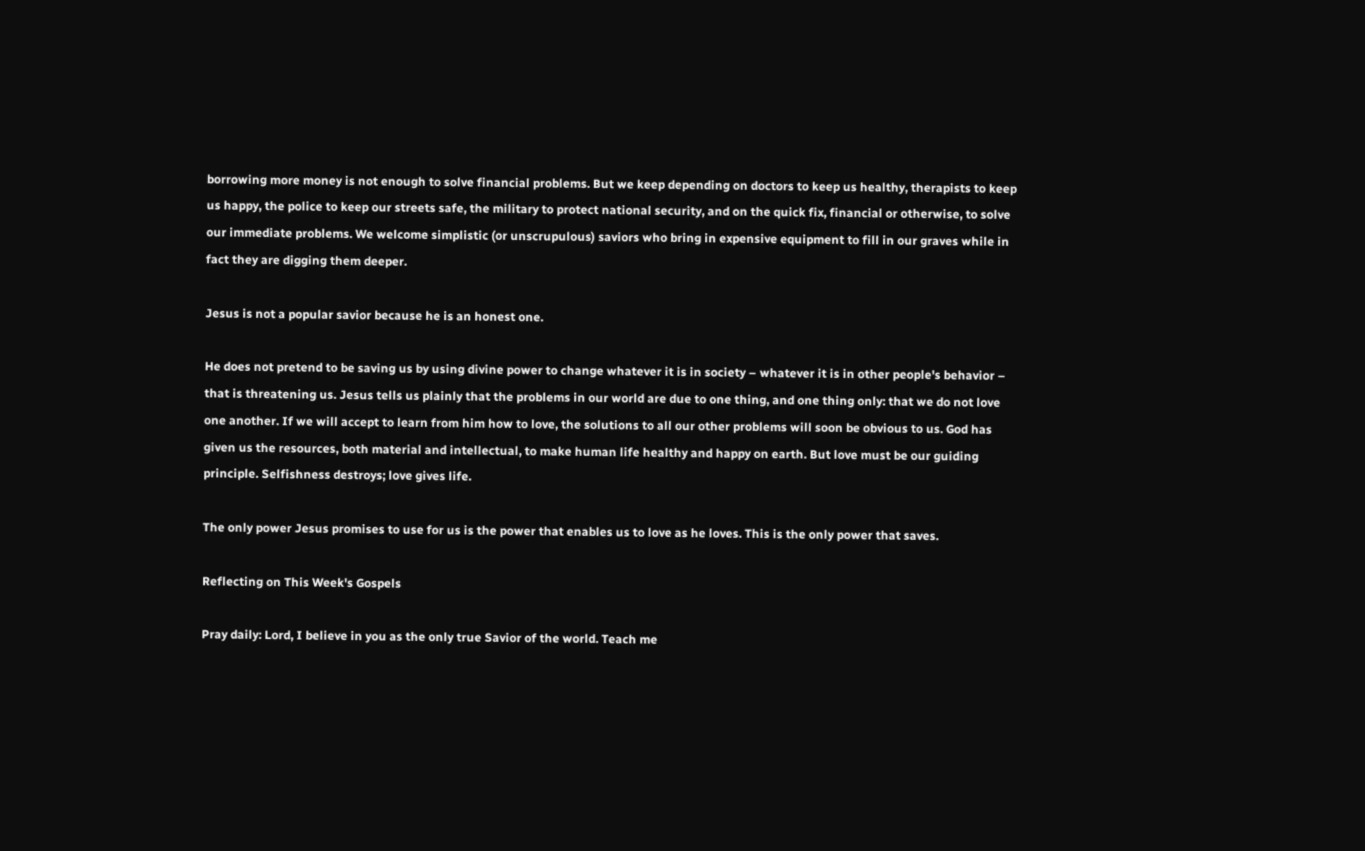borrowing more money is not enough to solve financial problems. But we keep depending on doctors to keep us healthy, therapists to keep us happy, the police to keep our streets safe, the military to protect national security, and on the quick fix, financial or otherwise, to solve our immediate problems. We welcome simplistic (or unscrupulous) saviors who bring in expensive equipment to fill in our graves while in fact they are digging them deeper.

Jesus is not a popular savior because he is an honest one.

He does not pretend to be saving us by using divine power to change whatever it is in society – whatever it is in other people's behavior – that is threatening us. Jesus tells us plainly that the problems in our world are due to one thing, and one thing only: that we do not love one another. If we will accept to learn from him how to love, the solutions to all our other problems will soon be obvious to us. God has given us the resources, both material and intellectual, to make human life healthy and happy on earth. But love must be our guiding principle. Selfishness destroys; love gives life.

The only power Jesus promises to use for us is the power that enables us to love as he loves. This is the only power that saves.

Reflecting on This Week's Gospels

Pray daily: Lord, I believe in you as the only true Savior of the world. Teach me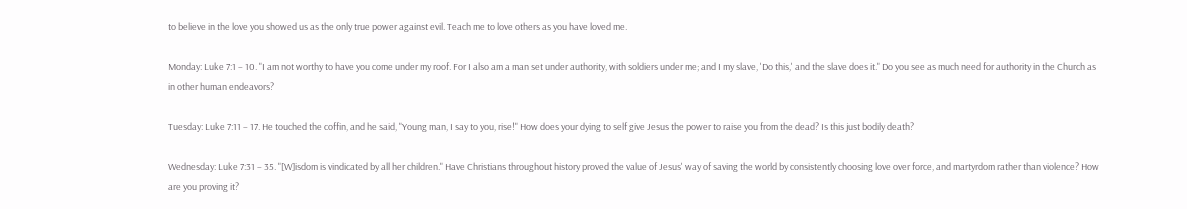to believe in the love you showed us as the only true power against evil. Teach me to love others as you have loved me.

Monday: Luke 7:1 – 10. "I am not worthy to have you come under my roof. For I also am a man set under authority, with soldiers under me; and I my slave, 'Do this,' and the slave does it." Do you see as much need for authority in the Church as in other human endeavors?

Tuesday: Luke 7:11 – 17. He touched the coffin, and he said, "Young man, I say to you, rise!" How does your dying to self give Jesus the power to raise you from the dead? Is this just bodily death?

Wednesday: Luke 7:31 – 35. "[W]isdom is vindicated by all her children." Have Christians throughout history proved the value of Jesus' way of saving the world by consistently choosing love over force, and martyrdom rather than violence? How are you proving it?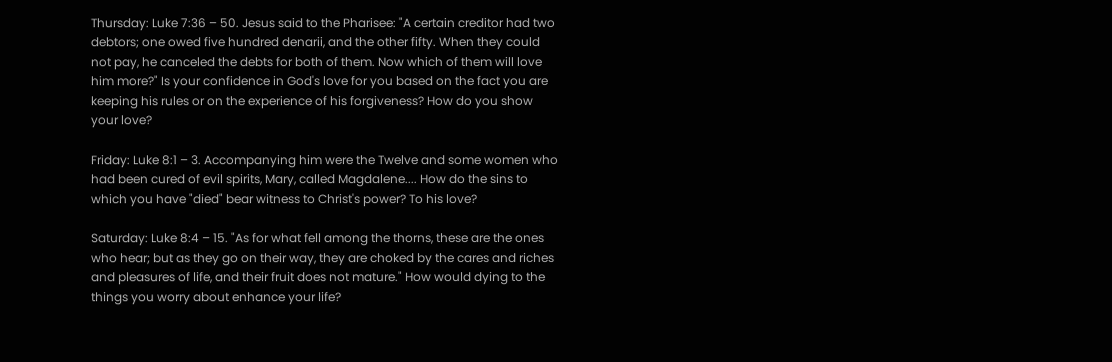Thursday: Luke 7:36 – 50. Jesus said to the Pharisee: "A certain creditor had two debtors; one owed five hundred denarii, and the other fifty. When they could not pay, he canceled the debts for both of them. Now which of them will love him more?" Is your confidence in God's love for you based on the fact you are keeping his rules or on the experience of his forgiveness? How do you show your love?

Friday: Luke 8:1 – 3. Accompanying him were the Twelve and some women who had been cured of evil spirits, Mary, called Magdalene.... How do the sins to which you have "died" bear witness to Christ's power? To his love?

Saturday: Luke 8:4 – 15. "As for what fell among the thorns, these are the ones who hear; but as they go on their way, they are choked by the cares and riches and pleasures of life, and their fruit does not mature." How would dying to the things you worry about enhance your life?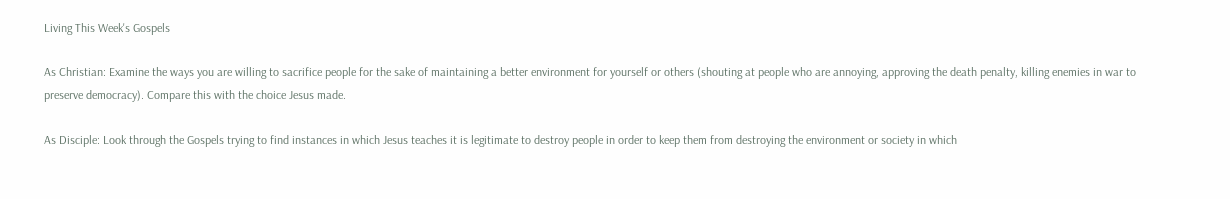Living This Week's Gospels

As Christian: Examine the ways you are willing to sacrifice people for the sake of maintaining a better environment for yourself or others (shouting at people who are annoying, approving the death penalty, killing enemies in war to preserve democracy). Compare this with the choice Jesus made.

As Disciple: Look through the Gospels trying to find instances in which Jesus teaches it is legitimate to destroy people in order to keep them from destroying the environment or society in which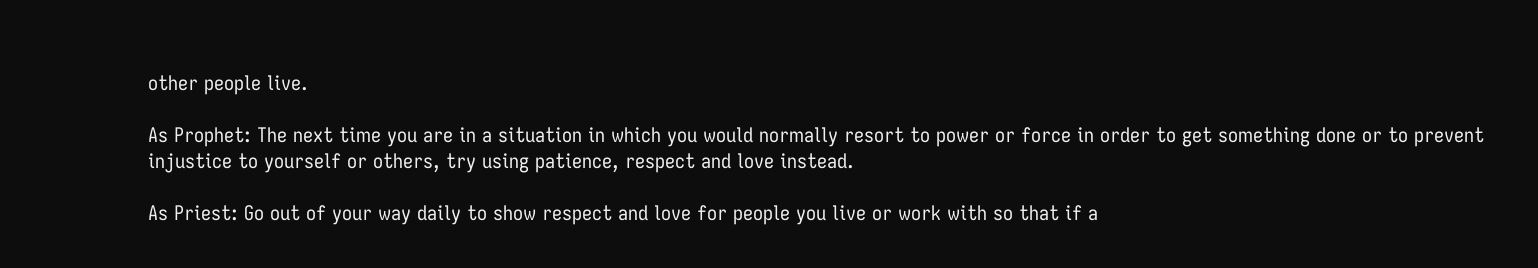other people live.

As Prophet: The next time you are in a situation in which you would normally resort to power or force in order to get something done or to prevent injustice to yourself or others, try using patience, respect and love instead.

As Priest: Go out of your way daily to show respect and love for people you live or work with so that if a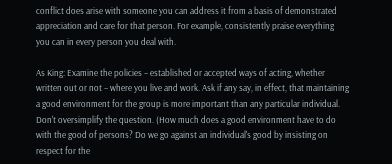conflict does arise with someone you can address it from a basis of demonstrated appreciation and care for that person. For example, consistently praise everything you can in every person you deal with.

As King: Examine the policies – established or accepted ways of acting, whether written out or not – where you live and work. Ask if any say, in effect, that maintaining a good environment for the group is more important than any particular individual. Don't oversimplify the question. (How much does a good environment have to do with the good of persons? Do we go against an individual's good by insisting on respect for the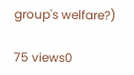group's welfare?)

75 views0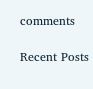comments

Recent Posts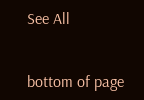See All


bottom of page